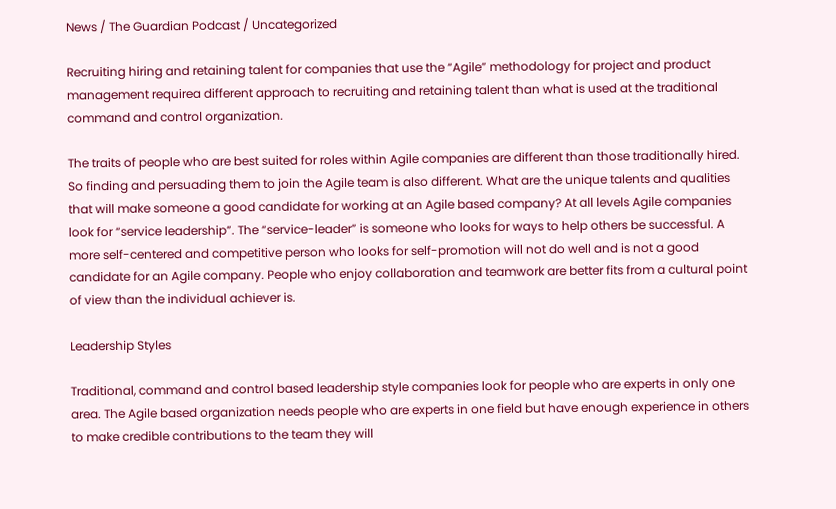News / The Guardian Podcast / Uncategorized

Recruiting hiring and retaining talent for companies that use the “Agile” methodology for project and product management requirea different approach to recruiting and retaining talent than what is used at the traditional command and control organization.

The traits of people who are best suited for roles within Agile companies are different than those traditionally hired. So finding and persuading them to join the Agile team is also different. What are the unique talents and qualities that will make someone a good candidate for working at an Agile based company? At all levels Agile companies look for “service leadership”. The “service-leader” is someone who looks for ways to help others be successful. A more self-centered and competitive person who looks for self-promotion will not do well and is not a good candidate for an Agile company. People who enjoy collaboration and teamwork are better fits from a cultural point of view than the individual achiever is.

Leadership Styles

Traditional, command and control based leadership style companies look for people who are experts in only one area. The Agile based organization needs people who are experts in one field but have enough experience in others to make credible contributions to the team they will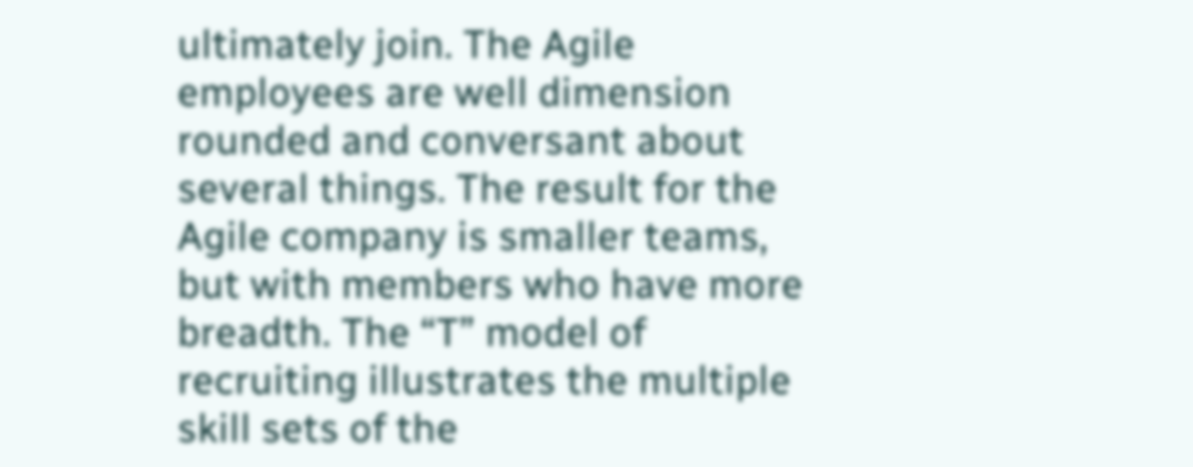ultimately join. The Agile employees are well dimension rounded and conversant about several things. The result for the Agile company is smaller teams, but with members who have more breadth. The “T” model of recruiting illustrates the multiple skill sets of the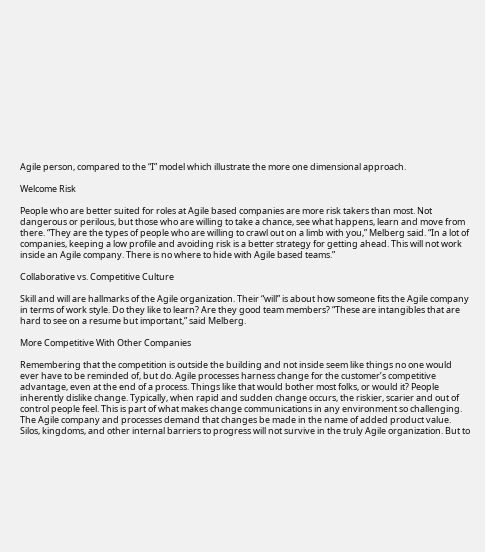Agile person, compared to the “I” model which illustrate the more one dimensional approach.

Welcome Risk

People who are better suited for roles at Agile based companies are more risk takers than most. Not dangerous or perilous, but those who are willing to take a chance, see what happens, learn and move from there. “They are the types of people who are willing to crawl out on a limb with you,” Melberg said. “In a lot of companies, keeping a low profile and avoiding risk is a better strategy for getting ahead. This will not work inside an Agile company. There is no where to hide with Agile based teams.”

Collaborative vs. Competitive Culture

Skill and will are hallmarks of the Agile organization. Their “will” is about how someone fits the Agile company in terms of work style. Do they like to learn? Are they good team members? “These are intangibles that are hard to see on a resume but important,” said Melberg.

More Competitive With Other Companies

Remembering that the competition is outside the building and not inside seem like things no one would ever have to be reminded of, but do. Agile processes harness change for the customer’s competitive advantage, even at the end of a process. Things like that would bother most folks, or would it? People inherently dislike change. Typically, when rapid and sudden change occurs, the riskier, scarier and out of control people feel. This is part of what makes change communications in any environment so challenging. The Agile company and processes demand that changes be made in the name of added product value. Silos, kingdoms, and other internal barriers to progress will not survive in the truly Agile organization. But to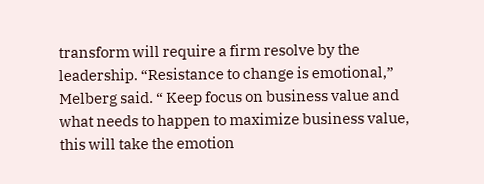transform will require a firm resolve by the leadership. “Resistance to change is emotional,” Melberg said. “ Keep focus on business value and what needs to happen to maximize business value, this will take the emotion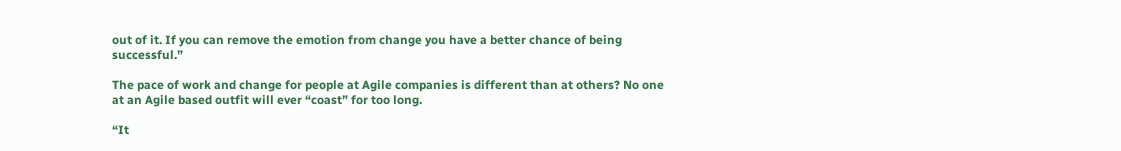out of it. If you can remove the emotion from change you have a better chance of being successful.”

The pace of work and change for people at Agile companies is different than at others? No one at an Agile based outfit will ever “coast” for too long.

“It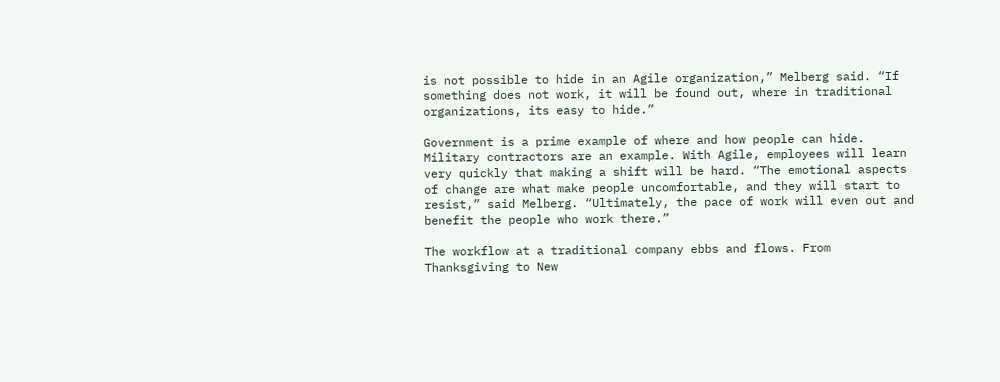is not possible to hide in an Agile organization,” Melberg said. “If something does not work, it will be found out, where in traditional organizations, its easy to hide.”

Government is a prime example of where and how people can hide. Military contractors are an example. With Agile, employees will learn very quickly that making a shift will be hard. “The emotional aspects of change are what make people uncomfortable, and they will start to resist,” said Melberg. “Ultimately, the pace of work will even out and benefit the people who work there.”

The workflow at a traditional company ebbs and flows. From Thanksgiving to New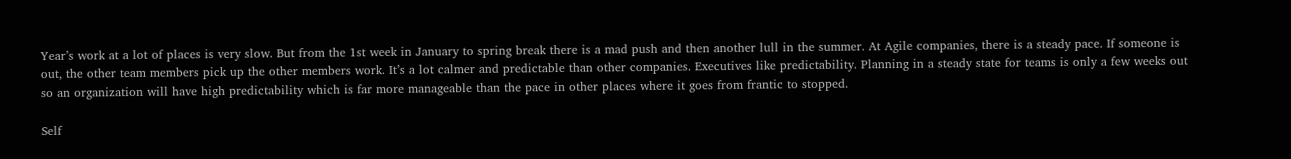Year’s work at a lot of places is very slow. But from the 1st week in January to spring break there is a mad push and then another lull in the summer. At Agile companies, there is a steady pace. If someone is out, the other team members pick up the other members work. It’s a lot calmer and predictable than other companies. Executives like predictability. Planning in a steady state for teams is only a few weeks out so an organization will have high predictability which is far more manageable than the pace in other places where it goes from frantic to stopped.

Self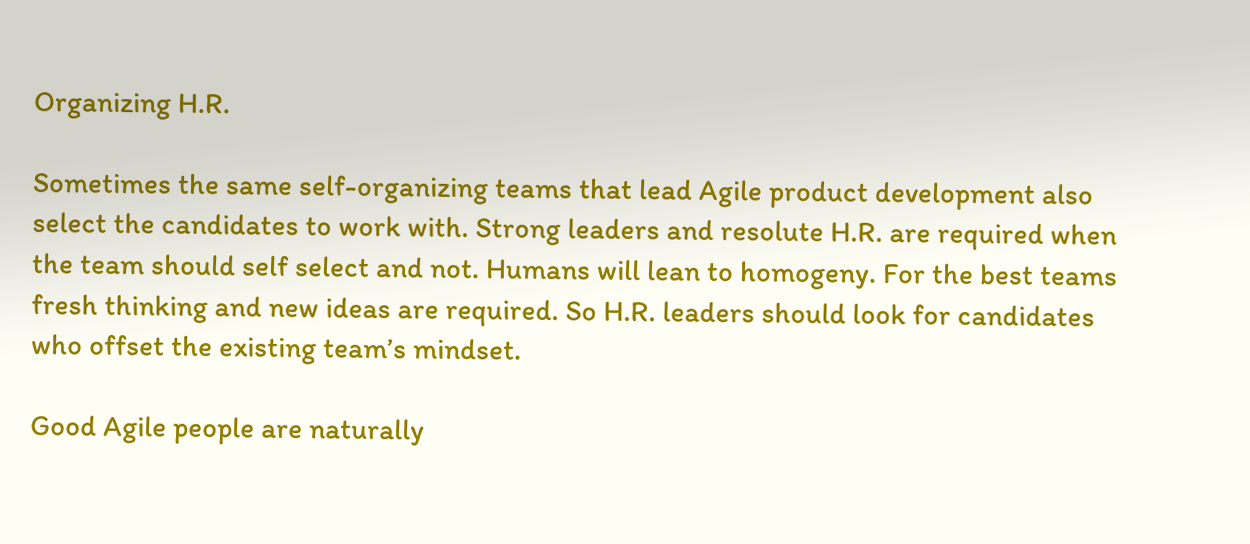Organizing H.R.

Sometimes the same self-organizing teams that lead Agile product development also select the candidates to work with. Strong leaders and resolute H.R. are required when the team should self select and not. Humans will lean to homogeny. For the best teams fresh thinking and new ideas are required. So H.R. leaders should look for candidates who offset the existing team’s mindset.

Good Agile people are naturally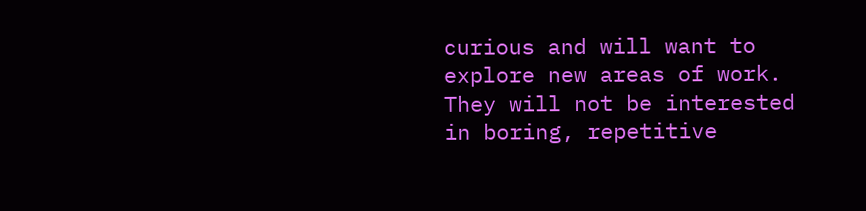curious and will want to explore new areas of work. They will not be interested in boring, repetitive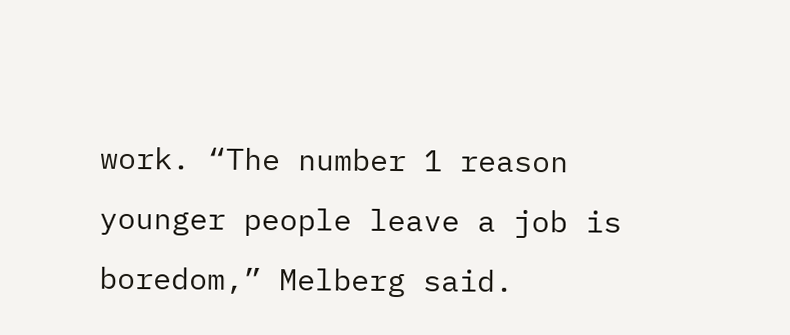work. “The number 1 reason younger people leave a job is boredom,” Melberg said.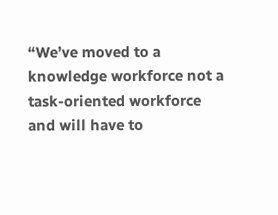“We’ve moved to a knowledge workforce not a task-oriented workforce and will have to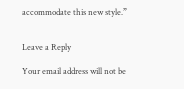accommodate this new style.”


Leave a Reply

Your email address will not be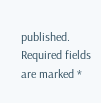published. Required fields are marked *